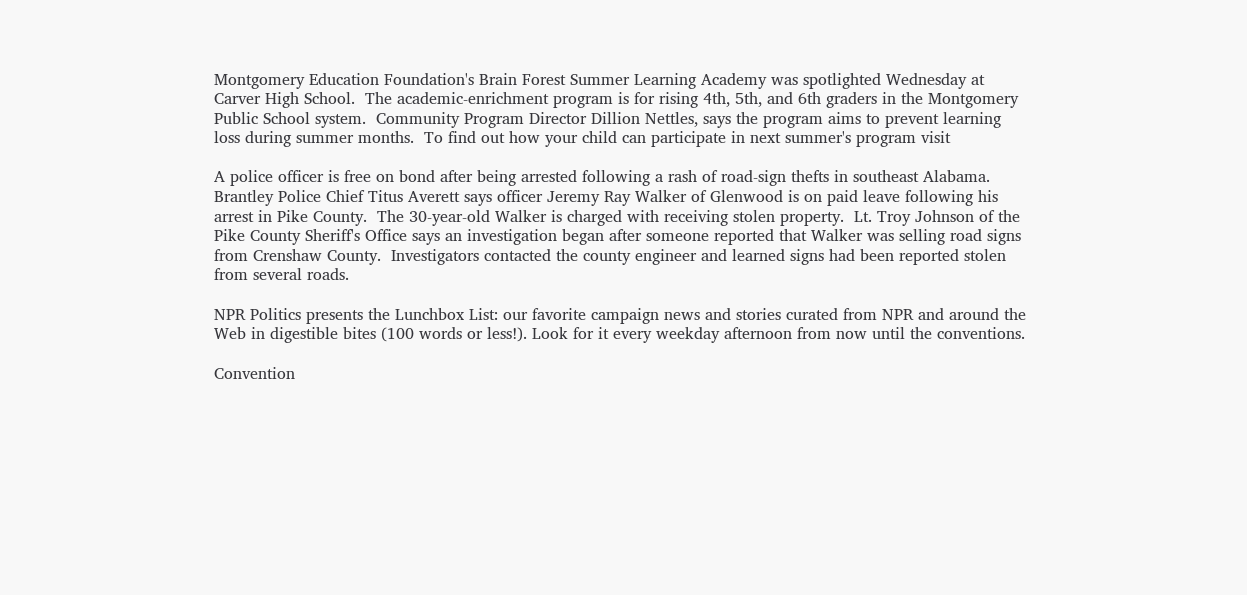Montgomery Education Foundation's Brain Forest Summer Learning Academy was spotlighted Wednesday at Carver High School.  The academic-enrichment program is for rising 4th, 5th, and 6th graders in the Montgomery Public School system.  Community Program Director Dillion Nettles, says the program aims to prevent learning loss during summer months.  To find out how your child can participate in next summer's program visit

A police officer is free on bond after being arrested following a rash of road-sign thefts in southeast Alabama.  Brantley Police Chief Titus Averett says officer Jeremy Ray Walker of Glenwood is on paid leave following his arrest in Pike County.  The 30-year-old Walker is charged with receiving stolen property.  Lt. Troy Johnson of the Pike County Sheriff's Office says an investigation began after someone reported that Walker was selling road signs from Crenshaw County.  Investigators contacted the county engineer and learned signs had been reported stolen from several roads.

NPR Politics presents the Lunchbox List: our favorite campaign news and stories curated from NPR and around the Web in digestible bites (100 words or less!). Look for it every weekday afternoon from now until the conventions.

Convention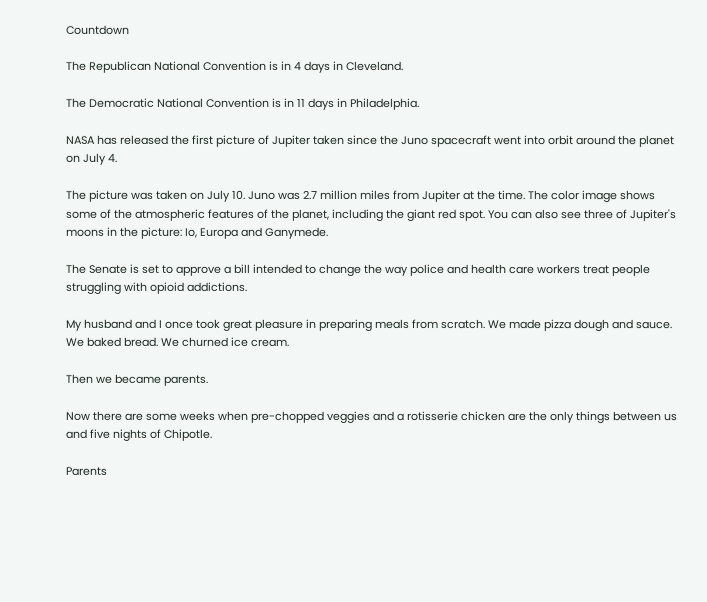Countdown

The Republican National Convention is in 4 days in Cleveland.

The Democratic National Convention is in 11 days in Philadelphia.

NASA has released the first picture of Jupiter taken since the Juno spacecraft went into orbit around the planet on July 4.

The picture was taken on July 10. Juno was 2.7 million miles from Jupiter at the time. The color image shows some of the atmospheric features of the planet, including the giant red spot. You can also see three of Jupiter's moons in the picture: Io, Europa and Ganymede.

The Senate is set to approve a bill intended to change the way police and health care workers treat people struggling with opioid addictions.

My husband and I once took great pleasure in preparing meals from scratch. We made pizza dough and sauce. We baked bread. We churned ice cream.

Then we became parents.

Now there are some weeks when pre-chopped veggies and a rotisserie chicken are the only things between us and five nights of Chipotle.

Parents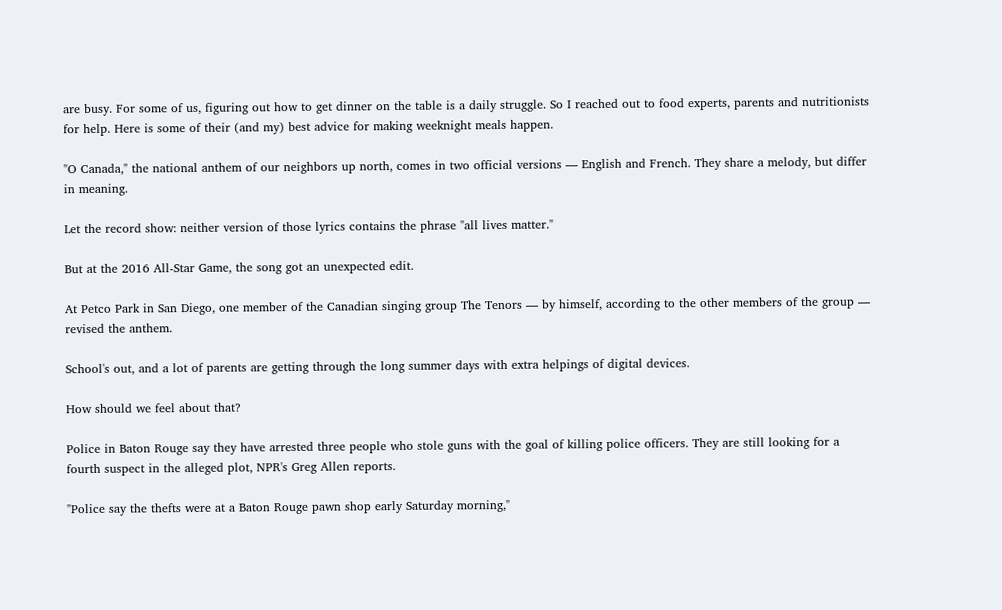are busy. For some of us, figuring out how to get dinner on the table is a daily struggle. So I reached out to food experts, parents and nutritionists for help. Here is some of their (and my) best advice for making weeknight meals happen.

"O Canada," the national anthem of our neighbors up north, comes in two official versions — English and French. They share a melody, but differ in meaning.

Let the record show: neither version of those lyrics contains the phrase "all lives matter."

But at the 2016 All-Star Game, the song got an unexpected edit.

At Petco Park in San Diego, one member of the Canadian singing group The Tenors — by himself, according to the other members of the group — revised the anthem.

School's out, and a lot of parents are getting through the long summer days with extra helpings of digital devices.

How should we feel about that?

Police in Baton Rouge say they have arrested three people who stole guns with the goal of killing police officers. They are still looking for a fourth suspect in the alleged plot, NPR's Greg Allen reports.

"Police say the thefts were at a Baton Rouge pawn shop early Saturday morning,"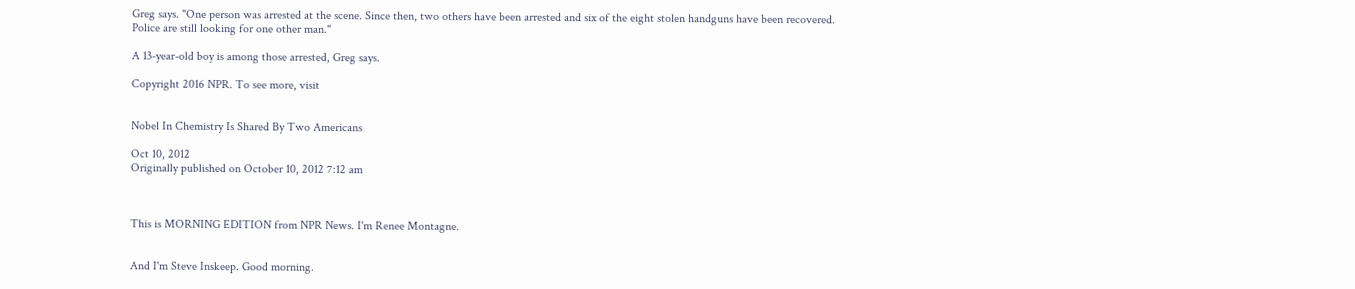Greg says. "One person was arrested at the scene. Since then, two others have been arrested and six of the eight stolen handguns have been recovered. Police are still looking for one other man."

A 13-year-old boy is among those arrested, Greg says.

Copyright 2016 NPR. To see more, visit


Nobel In Chemistry Is Shared By Two Americans

Oct 10, 2012
Originally published on October 10, 2012 7:12 am



This is MORNING EDITION from NPR News. I'm Renee Montagne.


And I'm Steve Inskeep. Good morning.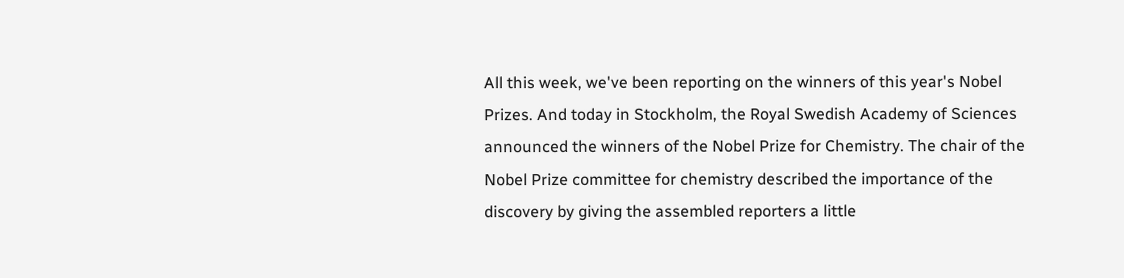All this week, we've been reporting on the winners of this year's Nobel Prizes. And today in Stockholm, the Royal Swedish Academy of Sciences announced the winners of the Nobel Prize for Chemistry. The chair of the Nobel Prize committee for chemistry described the importance of the discovery by giving the assembled reporters a little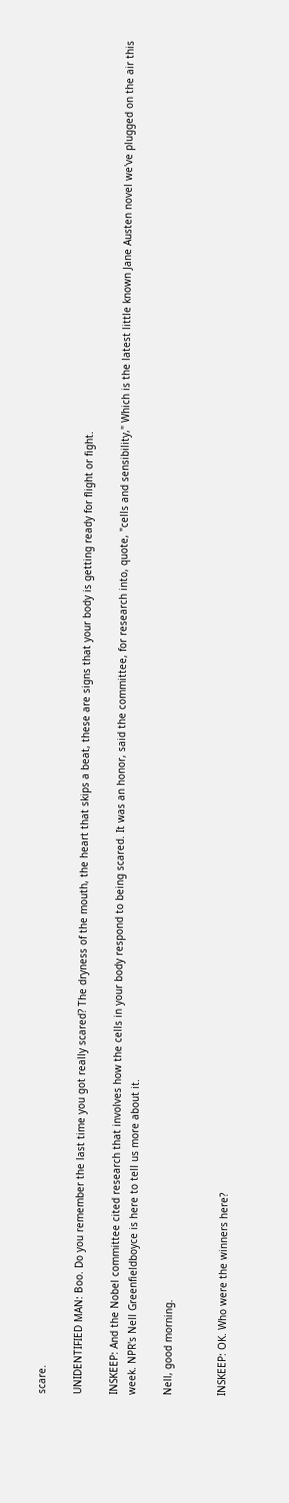scare.

UNIDENTIFIED MAN: Boo. Do you remember the last time you got really scared? The dryness of the mouth, the heart that skips a beat, these are signs that your body is getting ready for flight or fight.

INSKEEP: And the Nobel committee cited research that involves how the cells in your body respond to being scared. It was an honor, said the committee, for research into, quote, "cells and sensibility," Which is the latest little known Jane Austen novel we've plugged on the air this week. NPR's Nell Greenfieldboyce is here to tell us more about it.

Nell, good morning.


INSKEEP: OK. Who were the winners here?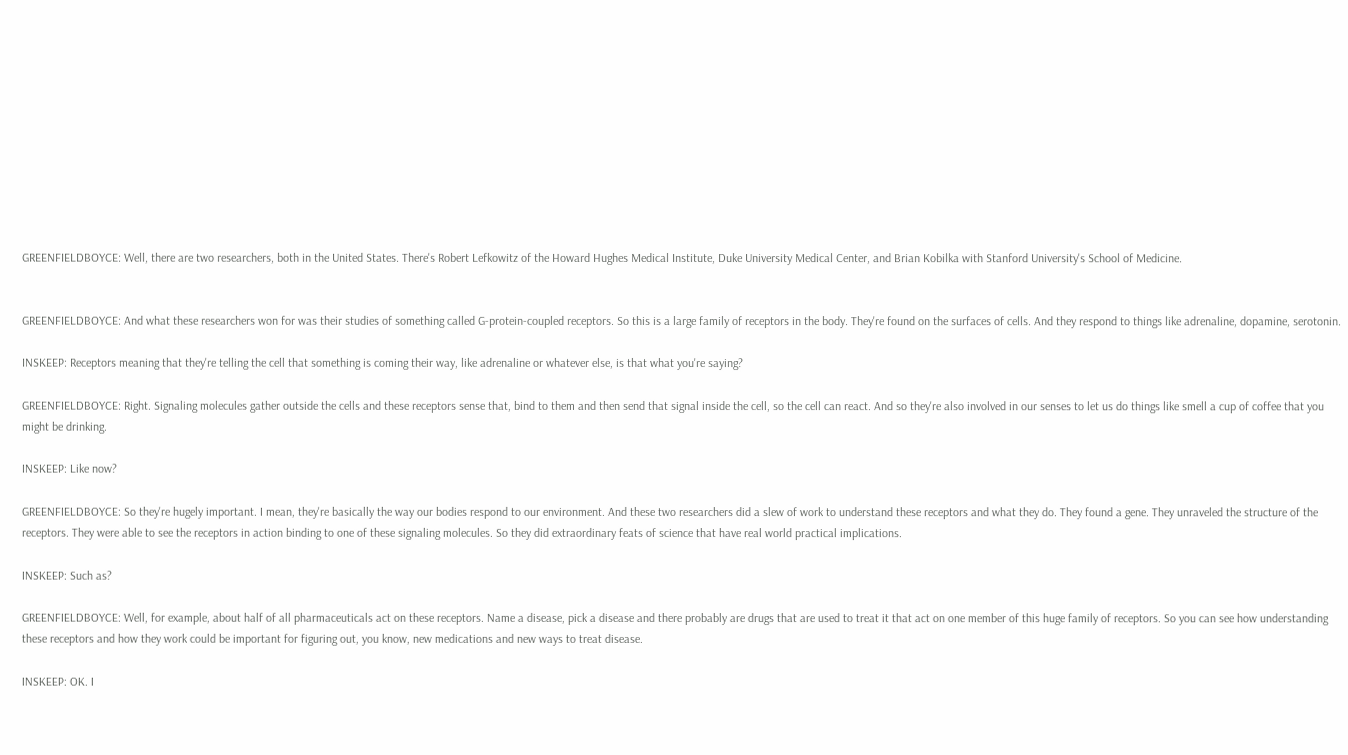GREENFIELDBOYCE: Well, there are two researchers, both in the United States. There's Robert Lefkowitz of the Howard Hughes Medical Institute, Duke University Medical Center, and Brian Kobilka with Stanford University's School of Medicine.


GREENFIELDBOYCE: And what these researchers won for was their studies of something called G-protein-coupled receptors. So this is a large family of receptors in the body. They're found on the surfaces of cells. And they respond to things like adrenaline, dopamine, serotonin.

INSKEEP: Receptors meaning that they're telling the cell that something is coming their way, like adrenaline or whatever else, is that what you're saying?

GREENFIELDBOYCE: Right. Signaling molecules gather outside the cells and these receptors sense that, bind to them and then send that signal inside the cell, so the cell can react. And so they're also involved in our senses to let us do things like smell a cup of coffee that you might be drinking.

INSKEEP: Like now?

GREENFIELDBOYCE: So they're hugely important. I mean, they're basically the way our bodies respond to our environment. And these two researchers did a slew of work to understand these receptors and what they do. They found a gene. They unraveled the structure of the receptors. They were able to see the receptors in action binding to one of these signaling molecules. So they did extraordinary feats of science that have real world practical implications.

INSKEEP: Such as?

GREENFIELDBOYCE: Well, for example, about half of all pharmaceuticals act on these receptors. Name a disease, pick a disease and there probably are drugs that are used to treat it that act on one member of this huge family of receptors. So you can see how understanding these receptors and how they work could be important for figuring out, you know, new medications and new ways to treat disease.

INSKEEP: OK. I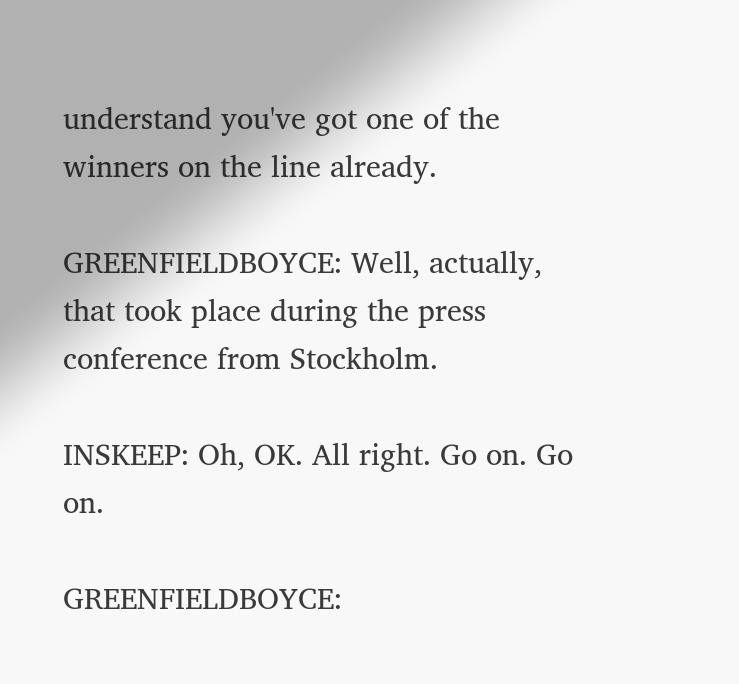understand you've got one of the winners on the line already.

GREENFIELDBOYCE: Well, actually, that took place during the press conference from Stockholm.

INSKEEP: Oh, OK. All right. Go on. Go on.

GREENFIELDBOYCE: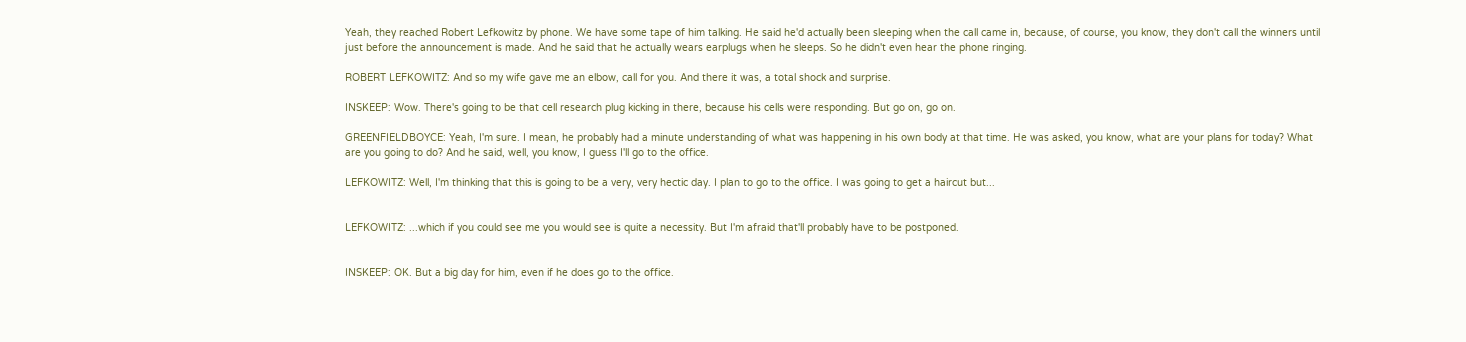Yeah, they reached Robert Lefkowitz by phone. We have some tape of him talking. He said he'd actually been sleeping when the call came in, because, of course, you know, they don't call the winners until just before the announcement is made. And he said that he actually wears earplugs when he sleeps. So he didn't even hear the phone ringing.

ROBERT LEFKOWITZ: And so my wife gave me an elbow, call for you. And there it was, a total shock and surprise.

INSKEEP: Wow. There's going to be that cell research plug kicking in there, because his cells were responding. But go on, go on.

GREENFIELDBOYCE: Yeah, I'm sure. I mean, he probably had a minute understanding of what was happening in his own body at that time. He was asked, you know, what are your plans for today? What are you going to do? And he said, well, you know, I guess I'll go to the office.

LEFKOWITZ: Well, I'm thinking that this is going to be a very, very hectic day. I plan to go to the office. I was going to get a haircut but...


LEFKOWITZ: ...which if you could see me you would see is quite a necessity. But I'm afraid that'll probably have to be postponed.


INSKEEP: OK. But a big day for him, even if he does go to the office.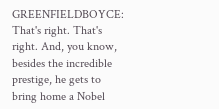GREENFIELDBOYCE: That's right. That's right. And, you know, besides the incredible prestige, he gets to bring home a Nobel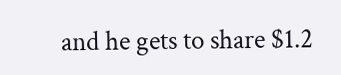and he gets to share $1.2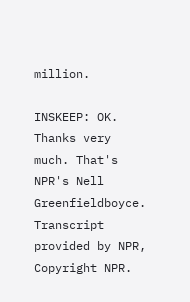million.

INSKEEP: OK. Thanks very much. That's NPR's Nell Greenfieldboyce. Transcript provided by NPR, Copyright NPR.